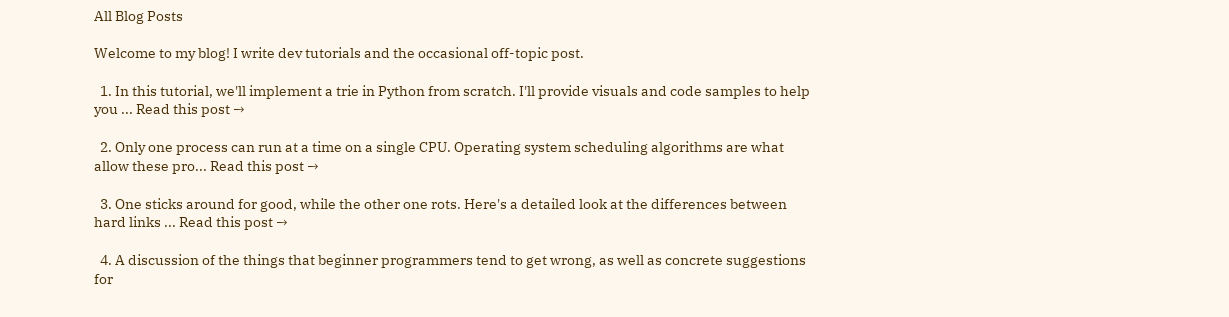All Blog Posts

Welcome to my blog! I write dev tutorials and the occasional off-topic post.

  1. In this tutorial, we'll implement a trie in Python from scratch. I'll provide visuals and code samples to help you ... Read this post →

  2. Only one process can run at a time on a single CPU. Operating system scheduling algorithms are what allow these pro... Read this post →

  3. One sticks around for good, while the other one rots. Here's a detailed look at the differences between hard links ... Read this post →

  4. A discussion of the things that beginner programmers tend to get wrong, as well as concrete suggestions for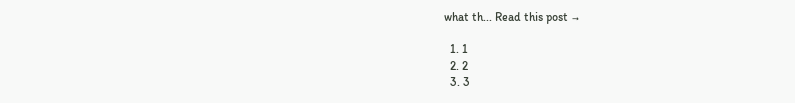what th... Read this post →

  1. 1
  2. 2
  3. 3